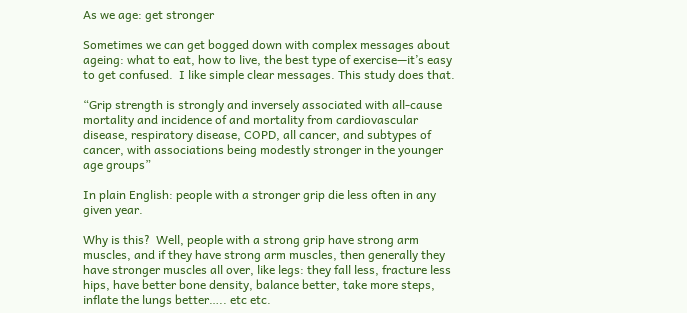As we age: get stronger

Sometimes we can get bogged down with complex messages about ageing: what to eat, how to live, the best type of exercise—it’s easy to get confused.  I like simple clear messages. This study does that.

“Grip strength is strongly and inversely associated with all-cause mortality and incidence of and mortality from cardiovascular disease, respiratory disease, COPD, all cancer, and subtypes of cancer, with associations being modestly stronger in the younger age groups”

In plain English: people with a stronger grip die less often in any given year.

Why is this?  Well, people with a strong grip have strong arm muscles, and if they have strong arm muscles, then generally they have stronger muscles all over, like legs: they fall less, fracture less hips, have better bone density, balance better, take more steps, inflate the lungs better….. etc etc.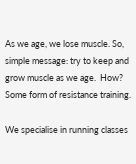As we age, we lose muscle. So, simple message: try to keep and grow muscle as we age.  How? Some form of resistance training.

We specialise in running classes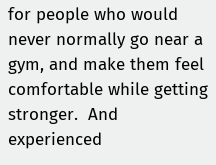for people who would never normally go near a gym, and make them feel comfortable while getting stronger.  And experienced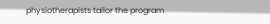physiotherapists tailor the program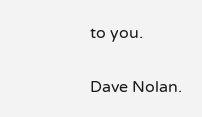to you.

Dave Nolan.